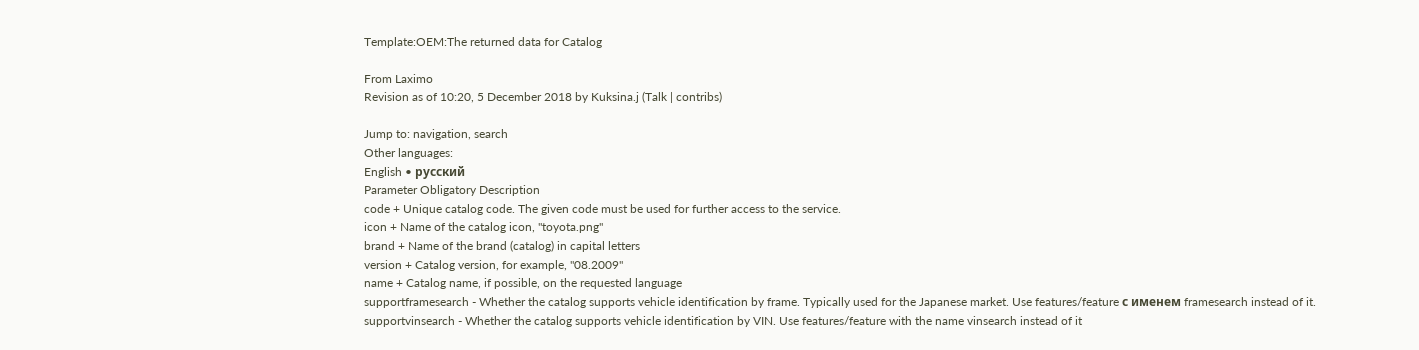Template:OEM:The returned data for Catalog

From Laximo
Revision as of 10:20, 5 December 2018 by Kuksina.j (Talk | contribs)

Jump to: navigation, search
Other languages:
English • русский
Parameter Obligatory Description
code + Unique catalog code. The given code must be used for further access to the service.
icon + Name of the catalog icon, "toyota.png"
brand + Name of the brand (catalog) in capital letters
version + Catalog version, for example, "08.2009"
name + Catalog name, if possible, on the requested language
supportframesearch - Whether the catalog supports vehicle identification by frame. Typically used for the Japanese market. Use features/feature с именем framesearch instead of it.
supportvinsearch - Whether the catalog supports vehicle identification by VIN. Use features/feature with the name vinsearch instead of it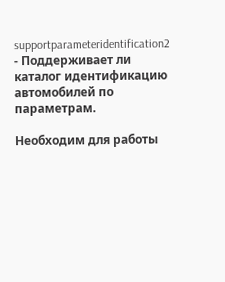supportparameteridentification2 - Поддерживает ли каталог идентификацию автомобилей по параметрам.

Необходим для работы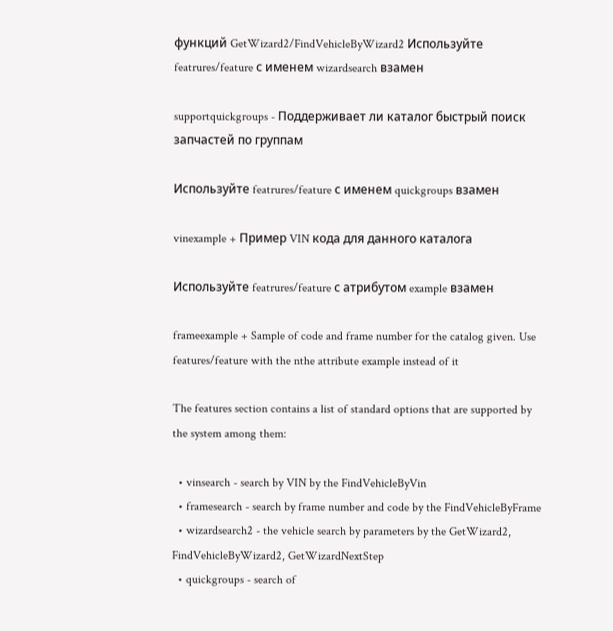функций GetWizard2/FindVehicleByWizard2 Используйте featrures/feature с именем wizardsearch взамен

supportquickgroups - Поддерживает ли каталог быстрый поиск запчастей по группам

Используйте featrures/feature с именем quickgroups взамен

vinexample + Пример VIN кода для данного каталога

Используйте featrures/feature с атрибутом example взамен

frameexample + Sample of code and frame number for the catalog given. Use features/feature with the nthe attribute example instead of it

The features section contains a list of standard options that are supported by the system among them:

  • vinsearch - search by VIN by the FindVehicleByVin
  • framesearch - search by frame number and code by the FindVehicleByFrame
  • wizardsearch2 - the vehicle search by parameters by the GetWizard2, FindVehicleByWizard2, GetWizardNextStep
  • quickgroups - search of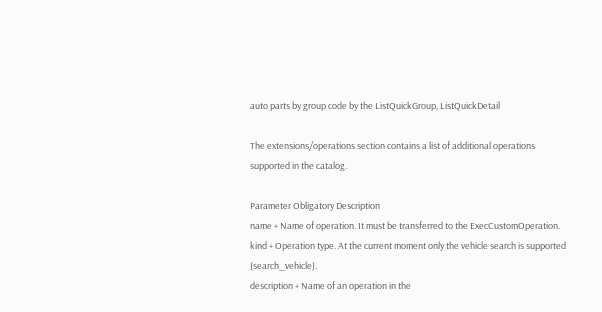auto parts by group code by the ListQuickGroup, ListQuickDetail

The extensions/operations section contains a list of additional operations supported in the catalog.

Parameter Obligatory Description
name + Name of operation. It must be transferred to the ExecCustomOperation.
kind + Operation type. At the current moment only the vehicle search is supported (search_vehicle).
description + Name of an operation in the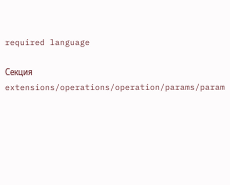required language

Секция extensions/operations/operation/params/param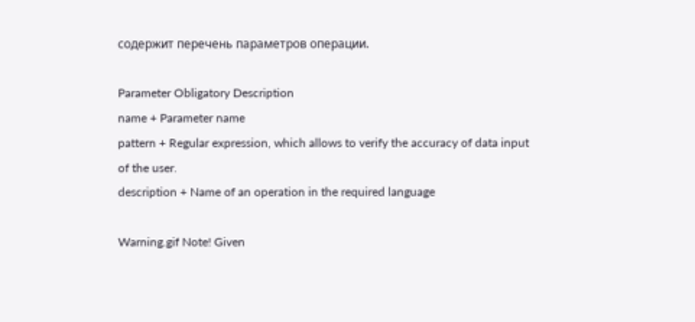содержит перечень параметров операции.

Parameter Obligatory Description
name + Parameter name
pattern + Regular expression, which allows to verify the accuracy of data input of the user.
description + Name of an operation in the required language

Warning.gif Note! Given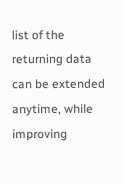list of the returning data can be extended anytime, while improving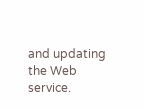and updating the Web service.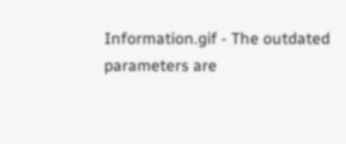Information.gif - The outdated parameters are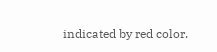indicated by red color.